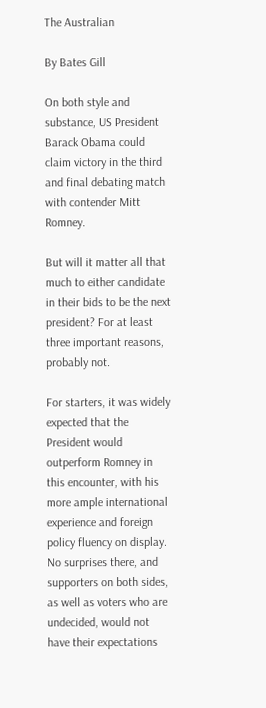The Australian

By Bates Gill

On both style and substance, US President Barack Obama could claim victory in the third and final debating match with contender Mitt Romney.

But will it matter all that much to either candidate in their bids to be the next president? For at least three important reasons, probably not.

For starters, it was widely expected that the President would outperform Romney in this encounter, with his more ample international experience and foreign policy fluency on display. No surprises there, and supporters on both sides, as well as voters who are undecided, would not have their expectations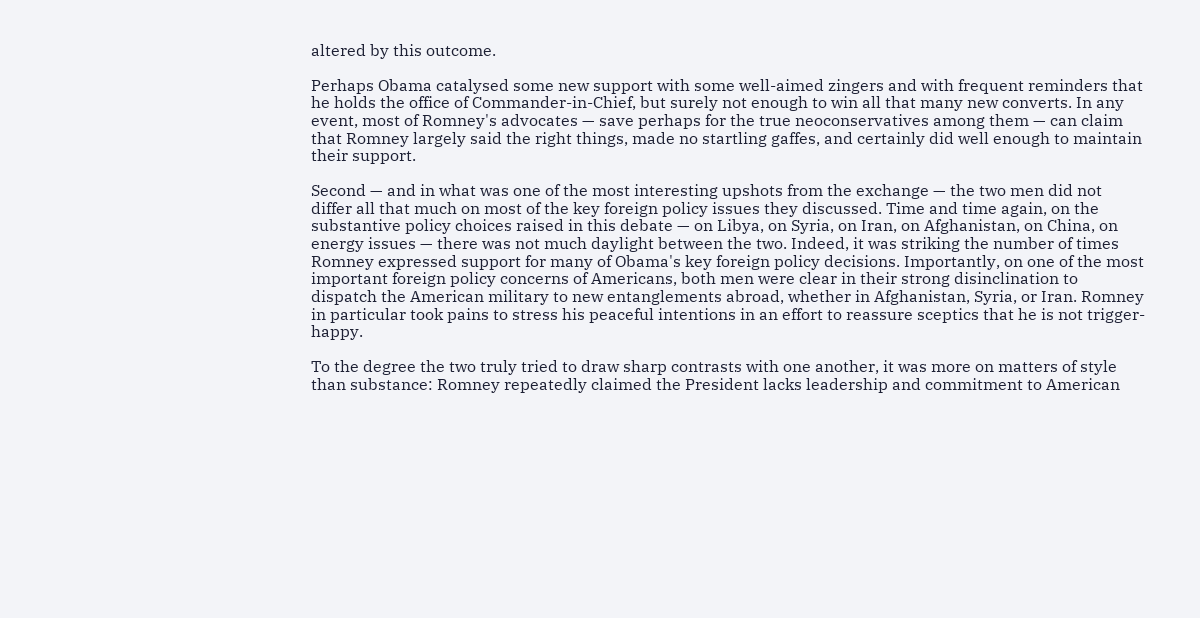altered by this outcome.

Perhaps Obama catalysed some new support with some well-aimed zingers and with frequent reminders that he holds the office of Commander-in-Chief, but surely not enough to win all that many new converts. In any event, most of Romney's advocates — save perhaps for the true neoconservatives among them — can claim that Romney largely said the right things, made no startling gaffes, and certainly did well enough to maintain their support.

Second — and in what was one of the most interesting upshots from the exchange — the two men did not differ all that much on most of the key foreign policy issues they discussed. Time and time again, on the substantive policy choices raised in this debate — on Libya, on Syria, on Iran, on Afghanistan, on China, on energy issues — there was not much daylight between the two. Indeed, it was striking the number of times Romney expressed support for many of Obama's key foreign policy decisions. Importantly, on one of the most important foreign policy concerns of Americans, both men were clear in their strong disinclination to dispatch the American military to new entanglements abroad, whether in Afghanistan, Syria, or Iran. Romney in particular took pains to stress his peaceful intentions in an effort to reassure sceptics that he is not trigger-happy.

To the degree the two truly tried to draw sharp contrasts with one another, it was more on matters of style than substance: Romney repeatedly claimed the President lacks leadership and commitment to American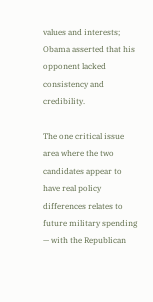values and interests; Obama asserted that his opponent lacked consistency and credibility.

The one critical issue area where the two candidates appear to have real policy differences relates to future military spending — with the Republican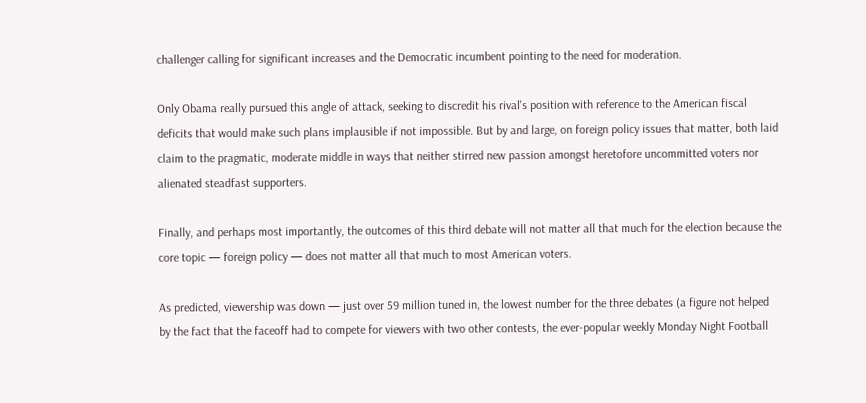challenger calling for significant increases and the Democratic incumbent pointing to the need for moderation.

Only Obama really pursued this angle of attack, seeking to discredit his rival's position with reference to the American fiscal deficits that would make such plans implausible if not impossible. But by and large, on foreign policy issues that matter, both laid claim to the pragmatic, moderate middle in ways that neither stirred new passion amongst heretofore uncommitted voters nor alienated steadfast supporters.

Finally, and perhaps most importantly, the outcomes of this third debate will not matter all that much for the election because the core topic — foreign policy — does not matter all that much to most American voters.

As predicted, viewership was down — just over 59 million tuned in, the lowest number for the three debates (a figure not helped by the fact that the faceoff had to compete for viewers with two other contests, the ever-popular weekly Monday Night Football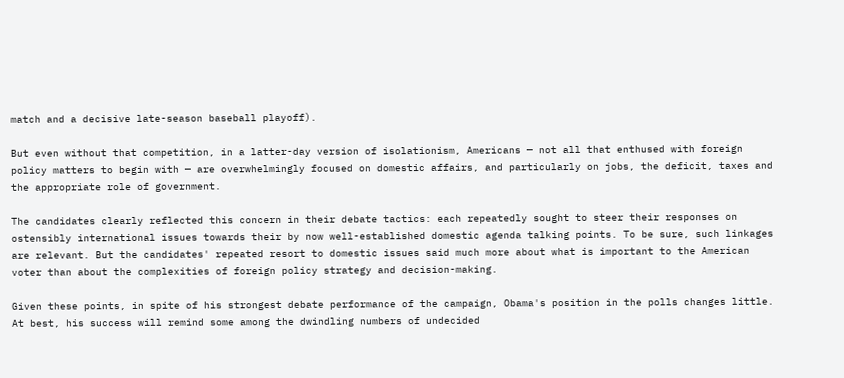match and a decisive late-season baseball playoff).

But even without that competition, in a latter-day version of isolationism, Americans — not all that enthused with foreign policy matters to begin with — are overwhelmingly focused on domestic affairs, and particularly on jobs, the deficit, taxes and the appropriate role of government.

The candidates clearly reflected this concern in their debate tactics: each repeatedly sought to steer their responses on ostensibly international issues towards their by now well-established domestic agenda talking points. To be sure, such linkages are relevant. But the candidates' repeated resort to domestic issues said much more about what is important to the American voter than about the complexities of foreign policy strategy and decision-making.

Given these points, in spite of his strongest debate performance of the campaign, Obama's position in the polls changes little. At best, his success will remind some among the dwindling numbers of undecided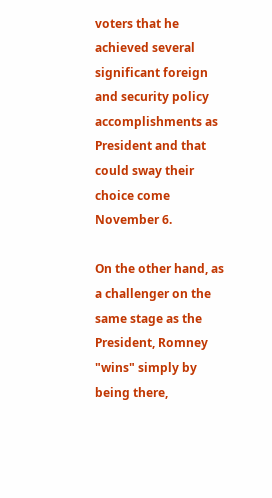voters that he achieved several significant foreign and security policy accomplishments as President and that could sway their choice come November 6.

On the other hand, as a challenger on the same stage as the President, Romney "wins" simply by being there,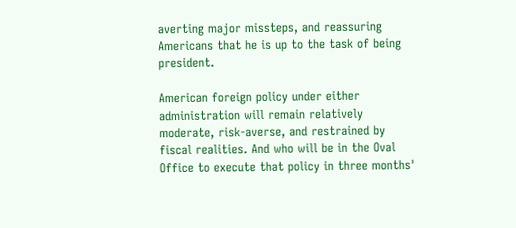averting major missteps, and reassuring Americans that he is up to the task of being president.

American foreign policy under either administration will remain relatively moderate, risk-averse, and restrained by fiscal realities. And who will be in the Oval Office to execute that policy in three months'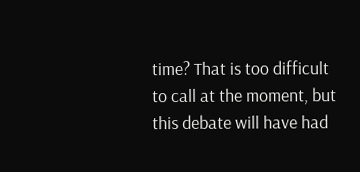time? That is too difficult to call at the moment, but this debate will have had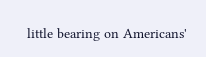little bearing on Americans'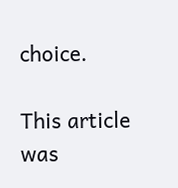choice.

This article was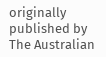originally published by The Australian